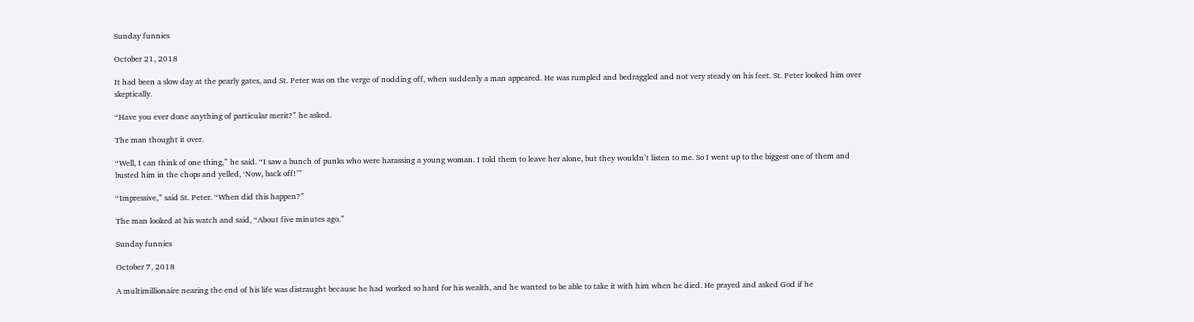Sunday funnies

October 21, 2018

It had been a slow day at the pearly gates, and St. Peter was on the verge of nodding off, when suddenly a man appeared. He was rumpled and bedraggled and not very steady on his feet. St. Peter looked him over skeptically.

“Have you ever done anything of particular merit?” he asked.

The man thought it over.

“Well, I can think of one thing,” he said. “I saw a bunch of punks who were harassing a young woman. I told them to leave her alone, but they wouldn’t listen to me. So I went up to the biggest one of them and busted him in the chops and yelled, ‘Now, back off!’”

“Impressive,” said St. Peter. “When did this happen?”

The man looked at his watch and said, “About five minutes ago.”

Sunday funnies

October 7, 2018

A multimillionaire nearing the end of his life was distraught because he had worked so hard for his wealth, and he wanted to be able to take it with him when he died. He prayed and asked God if he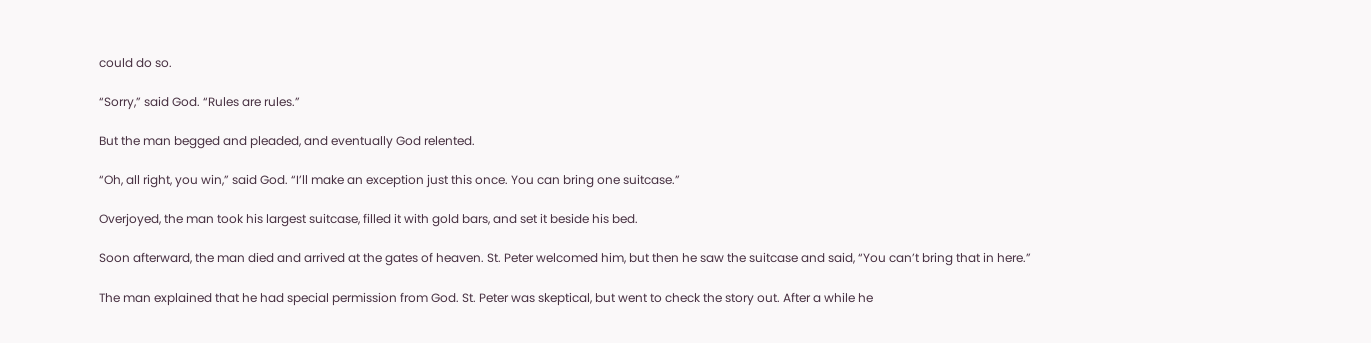could do so.

“Sorry,” said God. “Rules are rules.”

But the man begged and pleaded, and eventually God relented.

“Oh, all right, you win,” said God. “I’ll make an exception just this once. You can bring one suitcase.”

Overjoyed, the man took his largest suitcase, filled it with gold bars, and set it beside his bed.

Soon afterward, the man died and arrived at the gates of heaven. St. Peter welcomed him, but then he saw the suitcase and said, “You can’t bring that in here.”

The man explained that he had special permission from God. St. Peter was skeptical, but went to check the story out. After a while he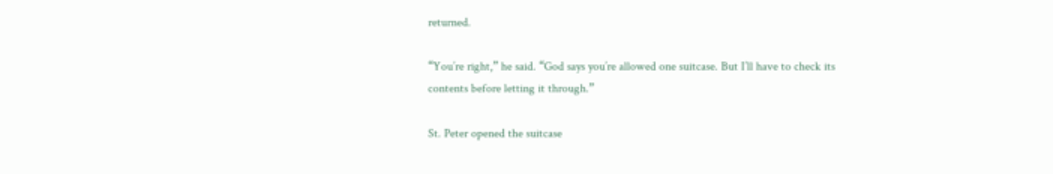returned.

“You’re right,” he said. “God says you’re allowed one suitcase. But I’ll have to check its contents before letting it through.”

St. Peter opened the suitcase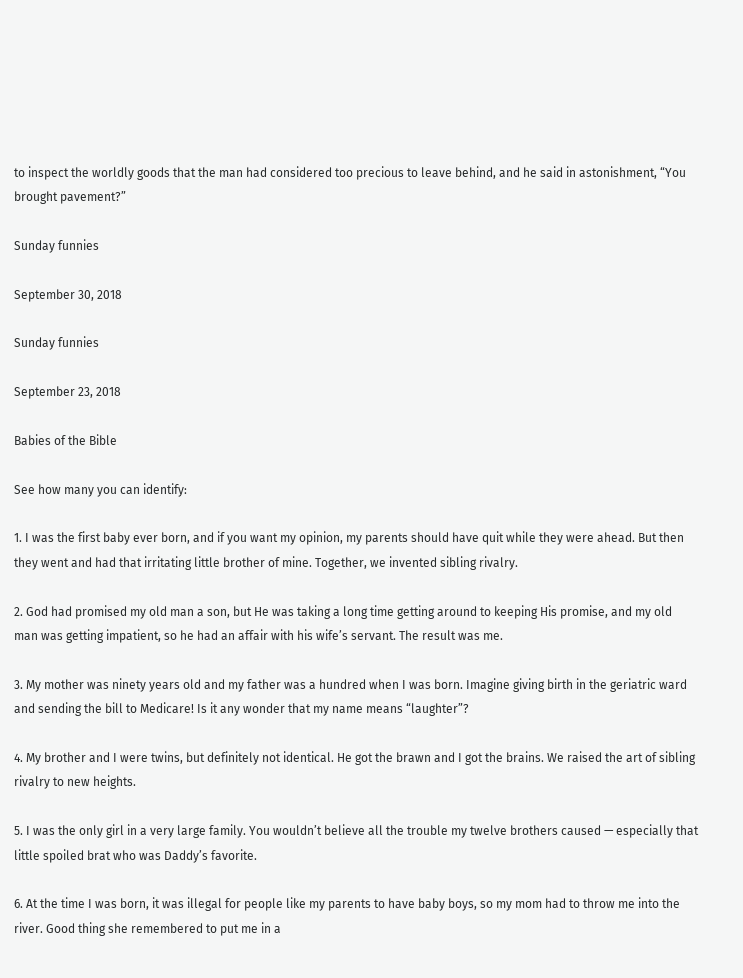to inspect the worldly goods that the man had considered too precious to leave behind, and he said in astonishment, “You brought pavement?”

Sunday funnies

September 30, 2018

Sunday funnies

September 23, 2018

Babies of the Bible

See how many you can identify:

1. I was the first baby ever born, and if you want my opinion, my parents should have quit while they were ahead. But then they went and had that irritating little brother of mine. Together, we invented sibling rivalry.

2. God had promised my old man a son, but He was taking a long time getting around to keeping His promise, and my old man was getting impatient, so he had an affair with his wife’s servant. The result was me.

3. My mother was ninety years old and my father was a hundred when I was born. Imagine giving birth in the geriatric ward and sending the bill to Medicare! Is it any wonder that my name means “laughter”?

4. My brother and I were twins, but definitely not identical. He got the brawn and I got the brains. We raised the art of sibling rivalry to new heights.

5. I was the only girl in a very large family. You wouldn’t believe all the trouble my twelve brothers caused — especially that little spoiled brat who was Daddy’s favorite.

6. At the time I was born, it was illegal for people like my parents to have baby boys, so my mom had to throw me into the river. Good thing she remembered to put me in a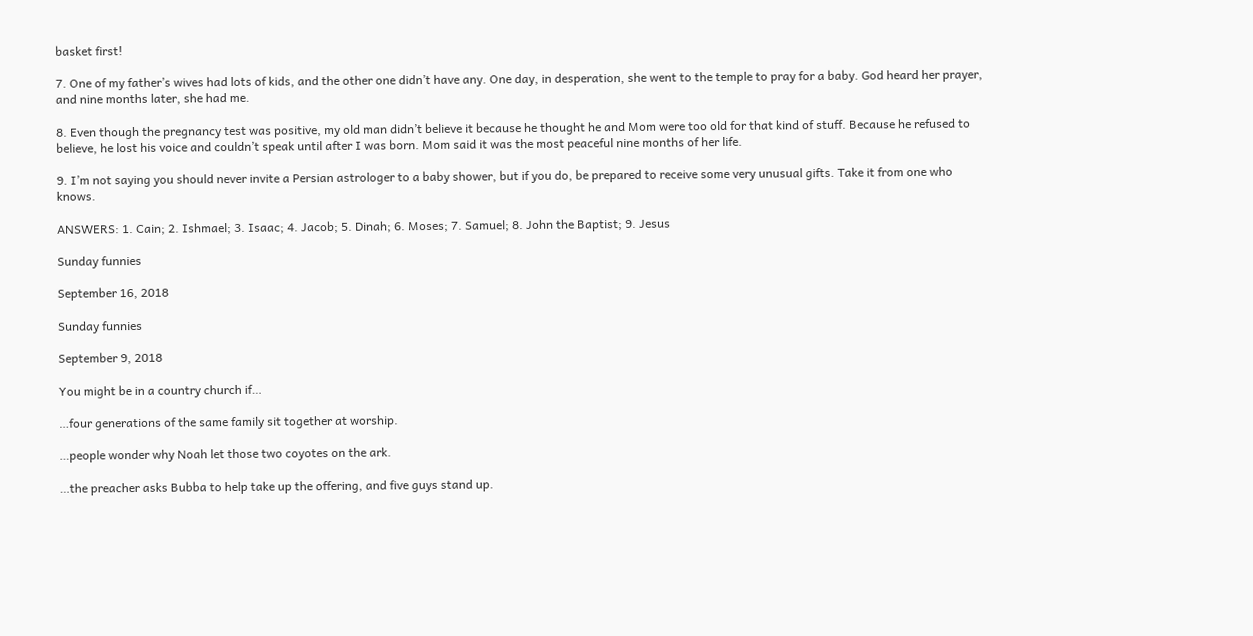basket first!

7. One of my father’s wives had lots of kids, and the other one didn’t have any. One day, in desperation, she went to the temple to pray for a baby. God heard her prayer, and nine months later, she had me.

8. Even though the pregnancy test was positive, my old man didn’t believe it because he thought he and Mom were too old for that kind of stuff. Because he refused to believe, he lost his voice and couldn’t speak until after I was born. Mom said it was the most peaceful nine months of her life.

9. I’m not saying you should never invite a Persian astrologer to a baby shower, but if you do, be prepared to receive some very unusual gifts. Take it from one who knows.

ANSWERS: 1. Cain; 2. Ishmael; 3. Isaac; 4. Jacob; 5. Dinah; 6. Moses; 7. Samuel; 8. John the Baptist; 9. Jesus

Sunday funnies

September 16, 2018

Sunday funnies

September 9, 2018

You might be in a country church if…

…four generations of the same family sit together at worship.

…people wonder why Noah let those two coyotes on the ark.

…the preacher asks Bubba to help take up the offering, and five guys stand up.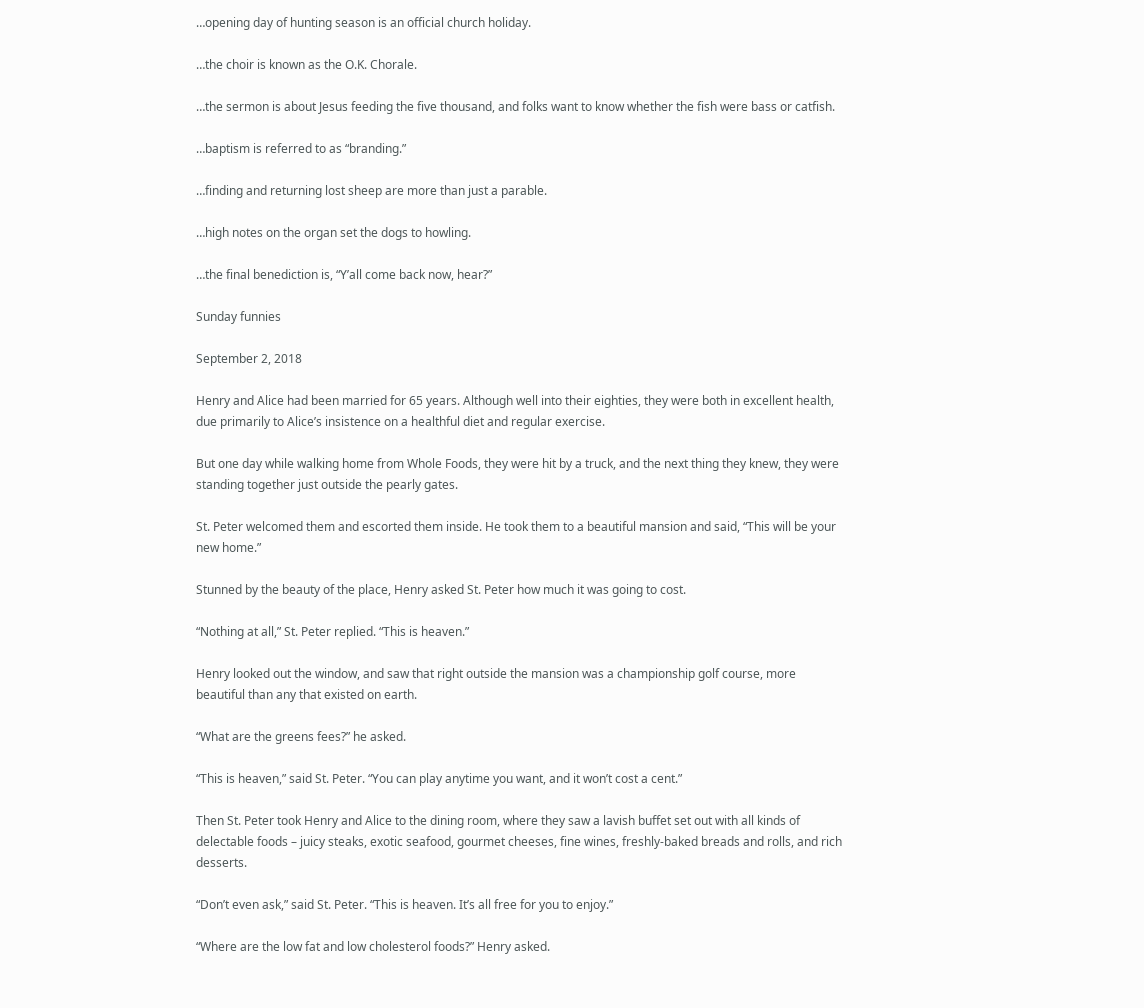…opening day of hunting season is an official church holiday.

…the choir is known as the O.K. Chorale.

…the sermon is about Jesus feeding the five thousand, and folks want to know whether the fish were bass or catfish.

…baptism is referred to as “branding.”

…finding and returning lost sheep are more than just a parable.

…high notes on the organ set the dogs to howling.

…the final benediction is, “Y’all come back now, hear?”

Sunday funnies

September 2, 2018

Henry and Alice had been married for 65 years. Although well into their eighties, they were both in excellent health, due primarily to Alice’s insistence on a healthful diet and regular exercise.

But one day while walking home from Whole Foods, they were hit by a truck, and the next thing they knew, they were standing together just outside the pearly gates.

St. Peter welcomed them and escorted them inside. He took them to a beautiful mansion and said, “This will be your new home.”

Stunned by the beauty of the place, Henry asked St. Peter how much it was going to cost.

“Nothing at all,” St. Peter replied. “This is heaven.”

Henry looked out the window, and saw that right outside the mansion was a championship golf course, more beautiful than any that existed on earth.

“What are the greens fees?” he asked.

“This is heaven,” said St. Peter. “You can play anytime you want, and it won’t cost a cent.”

Then St. Peter took Henry and Alice to the dining room, where they saw a lavish buffet set out with all kinds of delectable foods – juicy steaks, exotic seafood, gourmet cheeses, fine wines, freshly-baked breads and rolls, and rich desserts.

“Don’t even ask,” said St. Peter. “This is heaven. It’s all free for you to enjoy.”

“Where are the low fat and low cholesterol foods?” Henry asked.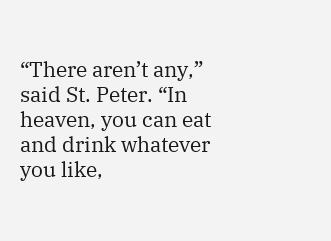“There aren’t any,” said St. Peter. “In heaven, you can eat and drink whatever you like,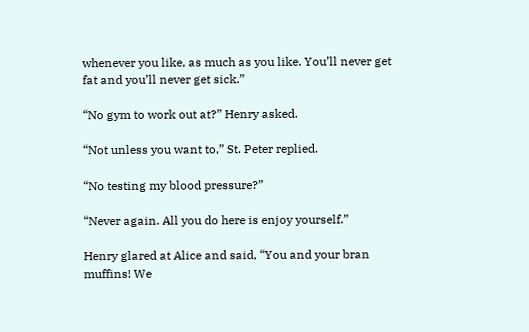whenever you like, as much as you like. You’ll never get fat and you’ll never get sick.”

“No gym to work out at?” Henry asked.

“Not unless you want to,” St. Peter replied.

“No testing my blood pressure?”

“Never again. All you do here is enjoy yourself.”

Henry glared at Alice and said, “You and your bran muffins! We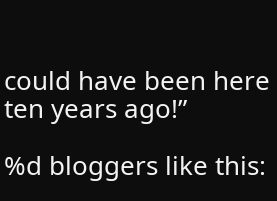could have been here ten years ago!”

%d bloggers like this: